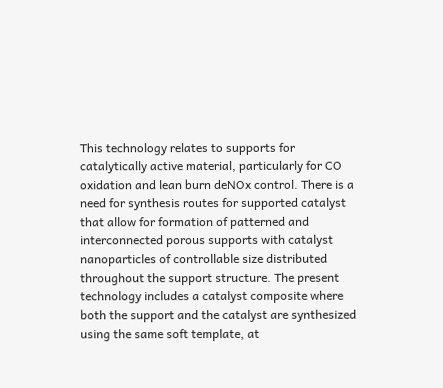This technology relates to supports for catalytically active material, particularly for CO oxidation and lean burn deNOx control. There is a need for synthesis routes for supported catalyst that allow for formation of patterned and interconnected porous supports with catalyst nanoparticles of controllable size distributed throughout the support structure. The present technology includes a catalyst composite where both the support and the catalyst are synthesized using the same soft template, at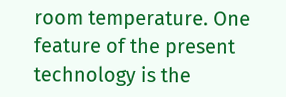room temperature. One feature of the present technology is the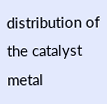distribution of the catalyst metal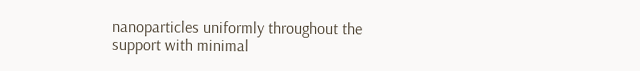nanoparticles uniformly throughout the support with minimal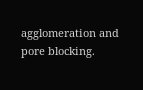agglomeration and pore blocking.